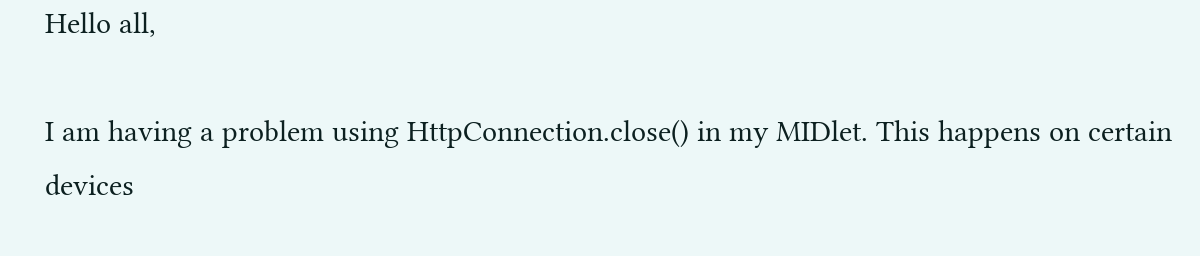Hello all,

I am having a problem using HttpConnection.close() in my MIDlet. This happens on certain devices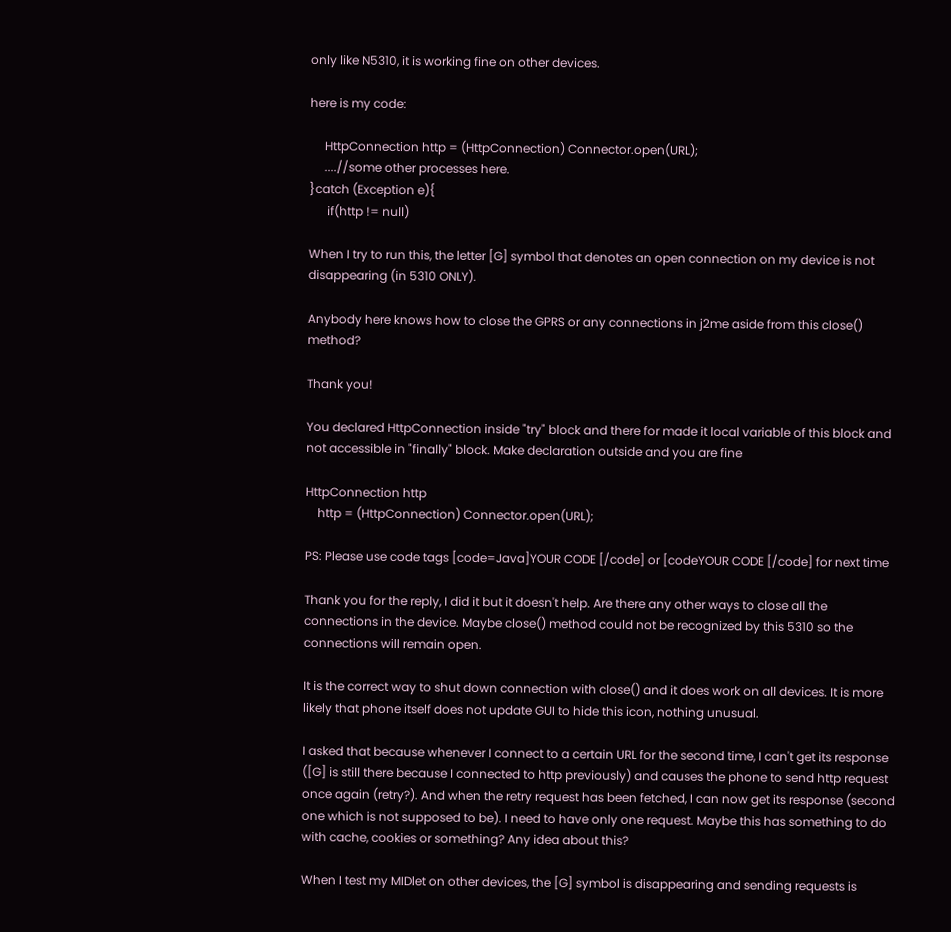only like N5310, it is working fine on other devices.

here is my code:

     HttpConnection http = (HttpConnection) Connector.open(URL);
     ....//some other processes here.
}catch (Exception e){
      if(http != null)

When I try to run this, the letter [G] symbol that denotes an open connection on my device is not disappearing (in 5310 ONLY).

Anybody here knows how to close the GPRS or any connections in j2me aside from this close() method?

Thank you!

You declared HttpConnection inside "try" block and there for made it local variable of this block and not accessible in "finally" block. Make declaration outside and you are fine

HttpConnection http
    http = (HttpConnection) Connector.open(URL);

PS: Please use code tags [code=Java]YOUR CODE [/code] or [codeYOUR CODE [/code] for next time

Thank you for the reply, I did it but it doesn't help. Are there any other ways to close all the connections in the device. Maybe close() method could not be recognized by this 5310 so the connections will remain open.

It is the correct way to shut down connection with close() and it does work on all devices. It is more likely that phone itself does not update GUI to hide this icon, nothing unusual.

I asked that because whenever I connect to a certain URL for the second time, I can't get its response ([G] is still there because I connected to http previously) and causes the phone to send http request once again (retry?). And when the retry request has been fetched, I can now get its response (second one which is not supposed to be). I need to have only one request. Maybe this has something to do with cache, cookies or something? Any idea about this?

When I test my MIDlet on other devices, the [G] symbol is disappearing and sending requests is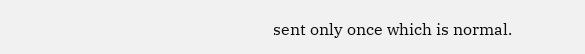sent only once which is normal.